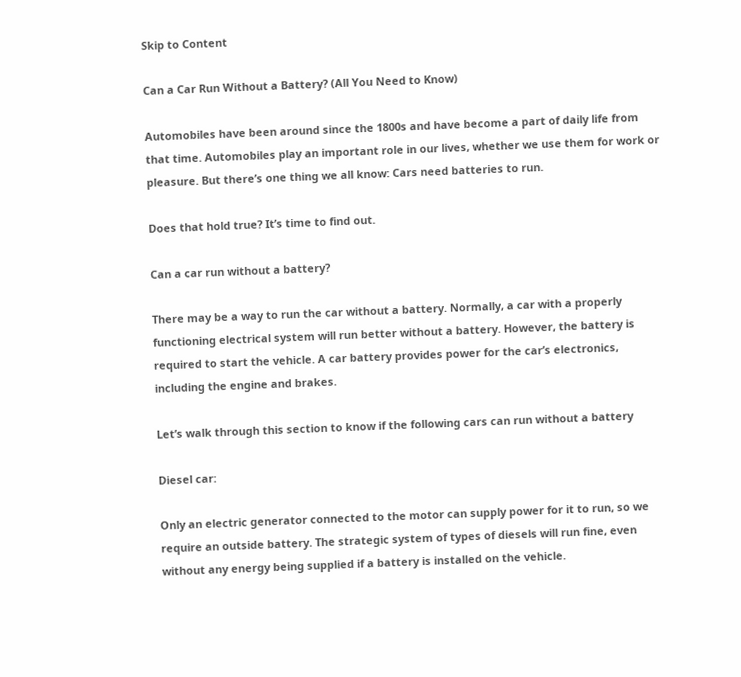Skip to Content

Can a Car Run Without a Battery? (All You Need to Know)

Automobiles have been around since the 1800s and have become a part of daily life from that time. Automobiles play an important role in our lives, whether we use them for work or pleasure. But there’s one thing we all know: Cars need batteries to run.

Does that hold true? It’s time to find out.

Can a car run without a battery?

There may be a way to run the car without a battery. Normally, a car with a properly functioning electrical system will run better without a battery. However, the battery is required to start the vehicle. A car battery provides power for the car’s electronics, including the engine and brakes.

Let’s walk through this section to know if the following cars can run without a battery

Diesel car:

Only an electric generator connected to the motor can supply power for it to run, so we require an outside battery. The strategic system of types of diesels will run fine, even without any energy being supplied if a battery is installed on the vehicle.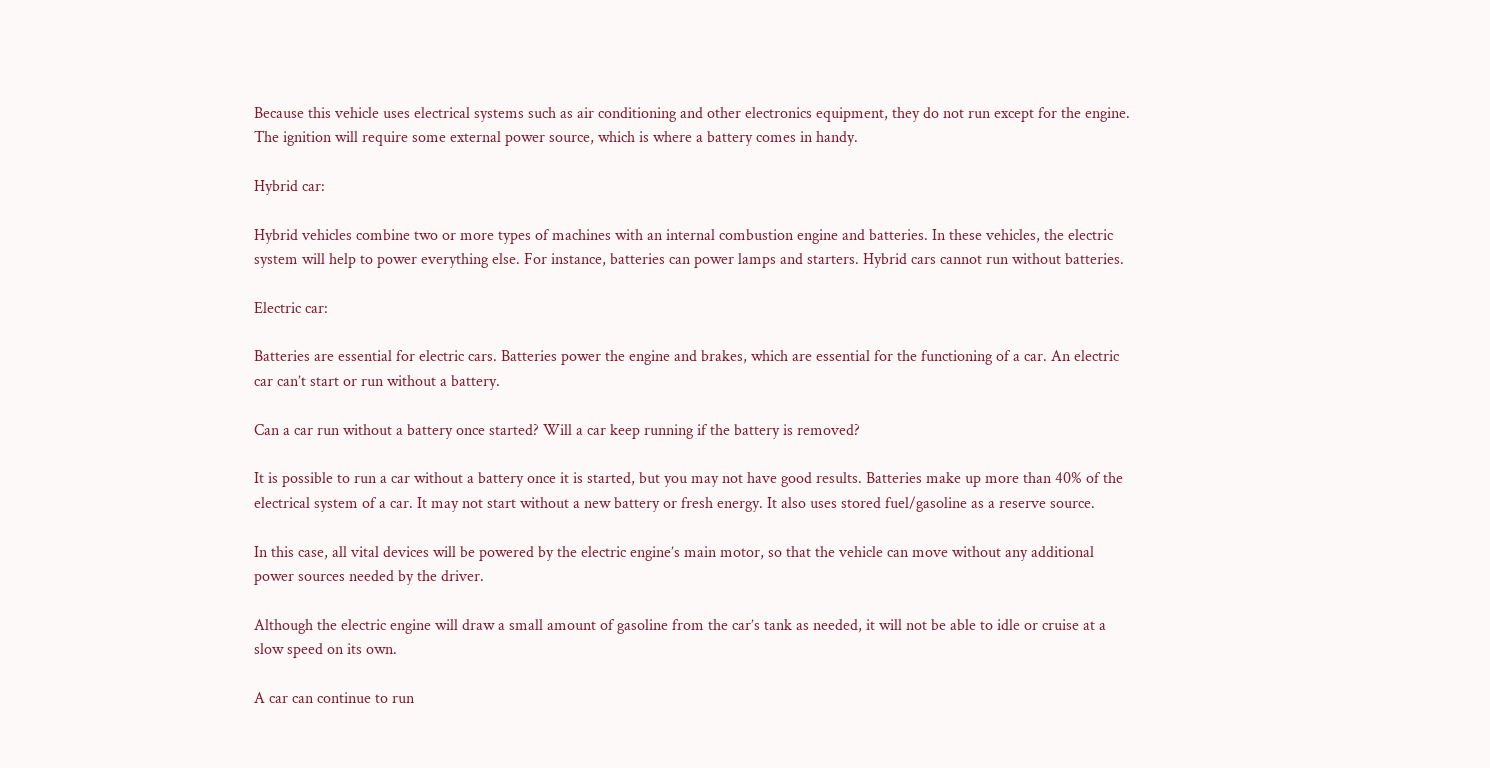Because this vehicle uses electrical systems such as air conditioning and other electronics equipment, they do not run except for the engine. The ignition will require some external power source, which is where a battery comes in handy.

Hybrid car:

Hybrid vehicles combine two or more types of machines with an internal combustion engine and batteries. In these vehicles, the electric system will help to power everything else. For instance, batteries can power lamps and starters. Hybrid cars cannot run without batteries.

Electric car:

Batteries are essential for electric cars. Batteries power the engine and brakes, which are essential for the functioning of a car. An electric car can’t start or run without a battery.

Can a car run without a battery once started? Will a car keep running if the battery is removed?

It is possible to run a car without a battery once it is started, but you may not have good results. Batteries make up more than 40% of the electrical system of a car. It may not start without a new battery or fresh energy. It also uses stored fuel/gasoline as a reserve source.

In this case, all vital devices will be powered by the electric engine’s main motor, so that the vehicle can move without any additional power sources needed by the driver.

Although the electric engine will draw a small amount of gasoline from the car’s tank as needed, it will not be able to idle or cruise at a slow speed on its own.

A car can continue to run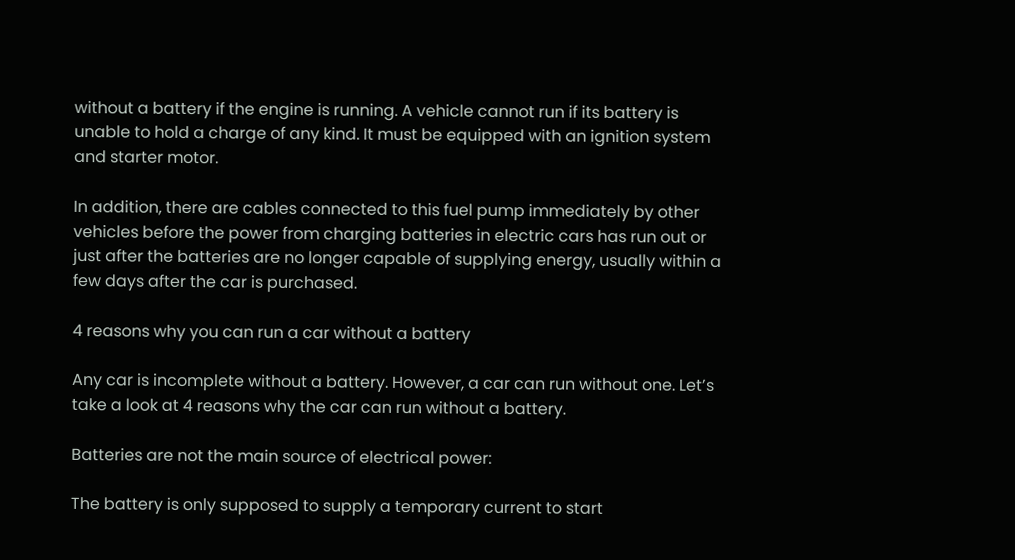without a battery if the engine is running. A vehicle cannot run if its battery is unable to hold a charge of any kind. It must be equipped with an ignition system and starter motor.

In addition, there are cables connected to this fuel pump immediately by other vehicles before the power from charging batteries in electric cars has run out or just after the batteries are no longer capable of supplying energy, usually within a few days after the car is purchased.

4 reasons why you can run a car without a battery

Any car is incomplete without a battery. However, a car can run without one. Let’s take a look at 4 reasons why the car can run without a battery.

Batteries are not the main source of electrical power:

The battery is only supposed to supply a temporary current to start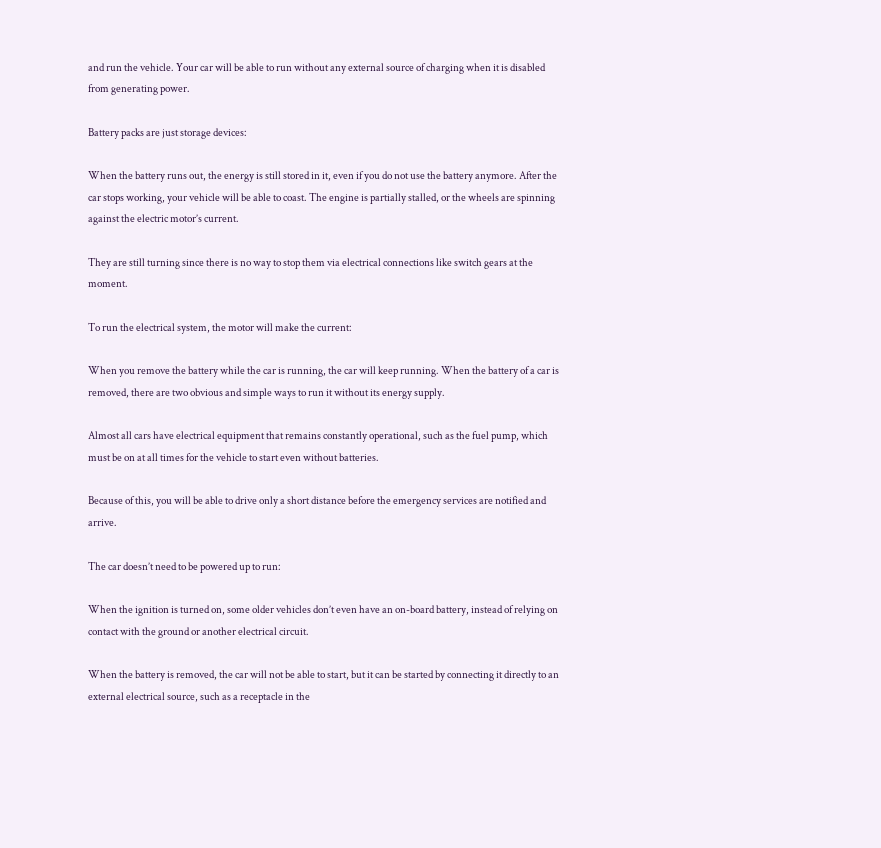and run the vehicle. Your car will be able to run without any external source of charging when it is disabled from generating power.

Battery packs are just storage devices:

When the battery runs out, the energy is still stored in it, even if you do not use the battery anymore. After the car stops working, your vehicle will be able to coast. The engine is partially stalled, or the wheels are spinning against the electric motor’s current.

They are still turning since there is no way to stop them via electrical connections like switch gears at the moment.

To run the electrical system, the motor will make the current:

When you remove the battery while the car is running, the car will keep running. When the battery of a car is removed, there are two obvious and simple ways to run it without its energy supply.

Almost all cars have electrical equipment that remains constantly operational, such as the fuel pump, which must be on at all times for the vehicle to start even without batteries.

Because of this, you will be able to drive only a short distance before the emergency services are notified and arrive.

The car doesn’t need to be powered up to run:

When the ignition is turned on, some older vehicles don’t even have an on-board battery, instead of relying on contact with the ground or another electrical circuit.

When the battery is removed, the car will not be able to start, but it can be started by connecting it directly to an external electrical source, such as a receptacle in the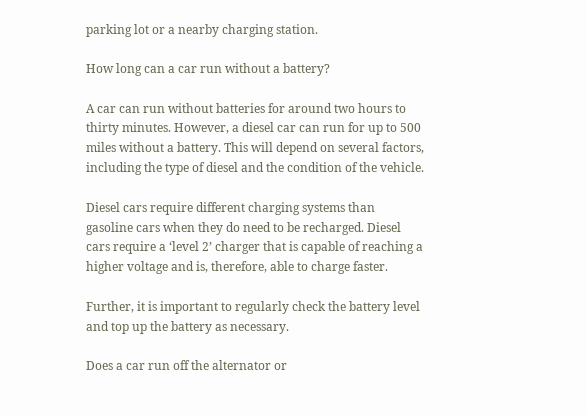parking lot or a nearby charging station.

How long can a car run without a battery?

A car can run without batteries for around two hours to thirty minutes. However, a diesel car can run for up to 500 miles without a battery. This will depend on several factors, including the type of diesel and the condition of the vehicle.

Diesel cars require different charging systems than gasoline cars when they do need to be recharged. Diesel cars require a ‘level 2’ charger that is capable of reaching a higher voltage and is, therefore, able to charge faster.

Further, it is important to regularly check the battery level and top up the battery as necessary.

Does a car run off the alternator or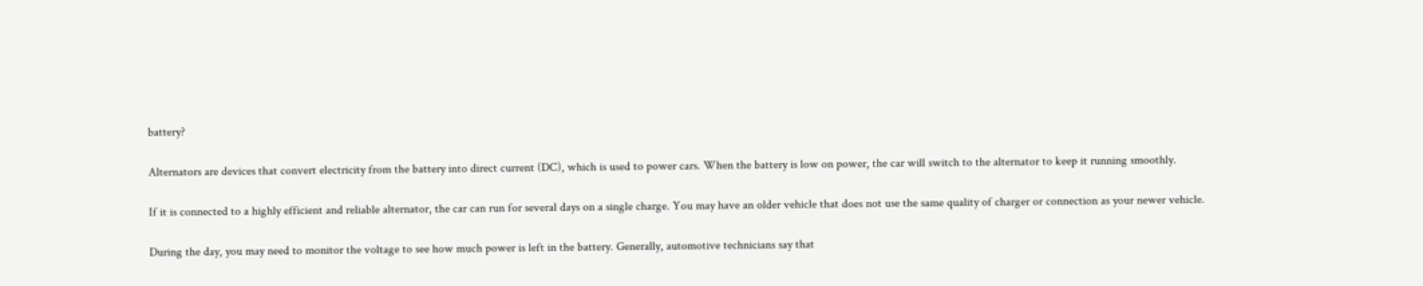battery?

Alternators are devices that convert electricity from the battery into direct current (DC), which is used to power cars. When the battery is low on power, the car will switch to the alternator to keep it running smoothly.

If it is connected to a highly efficient and reliable alternator, the car can run for several days on a single charge. You may have an older vehicle that does not use the same quality of charger or connection as your newer vehicle.

During the day, you may need to monitor the voltage to see how much power is left in the battery. Generally, automotive technicians say that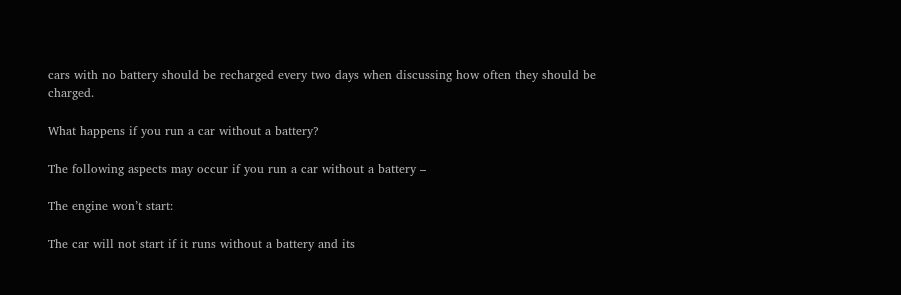cars with no battery should be recharged every two days when discussing how often they should be charged.

What happens if you run a car without a battery?

The following aspects may occur if you run a car without a battery –

The engine won’t start:

The car will not start if it runs without a battery and its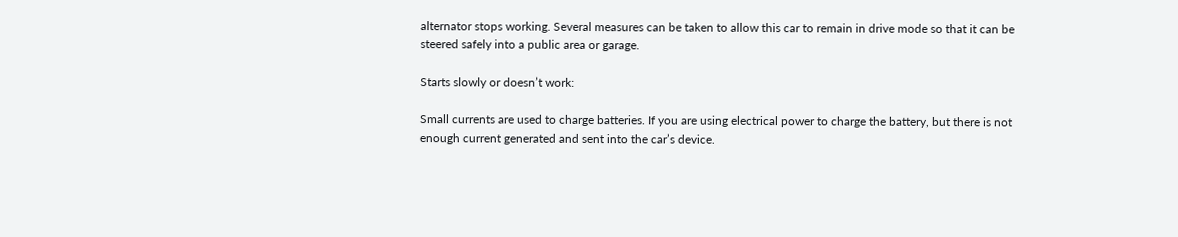alternator stops working. Several measures can be taken to allow this car to remain in drive mode so that it can be steered safely into a public area or garage.

Starts slowly or doesn’t work:

Small currents are used to charge batteries. If you are using electrical power to charge the battery, but there is not enough current generated and sent into the car’s device.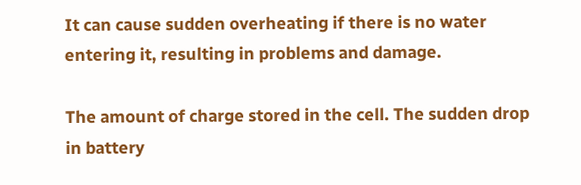It can cause sudden overheating if there is no water entering it, resulting in problems and damage.

The amount of charge stored in the cell. The sudden drop in battery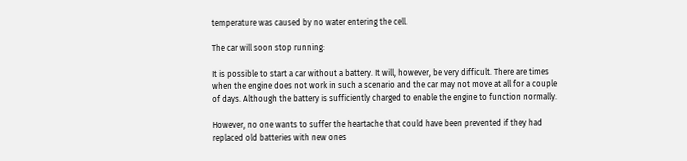temperature was caused by no water entering the cell.

The car will soon stop running:

It is possible to start a car without a battery. It will, however, be very difficult. There are times when the engine does not work in such a scenario and the car may not move at all for a couple of days. Although the battery is sufficiently charged to enable the engine to function normally.

However, no one wants to suffer the heartache that could have been prevented if they had replaced old batteries with new ones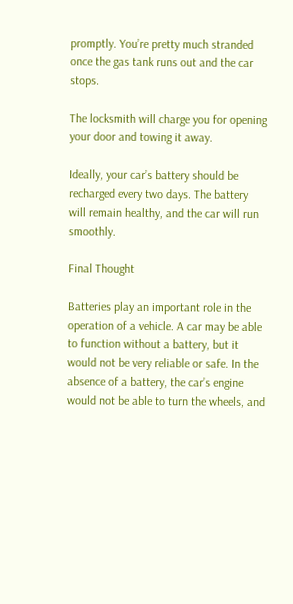promptly. You’re pretty much stranded once the gas tank runs out and the car stops.

The locksmith will charge you for opening your door and towing it away.

Ideally, your car’s battery should be recharged every two days. The battery will remain healthy, and the car will run smoothly.

Final Thought

Batteries play an important role in the operation of a vehicle. A car may be able to function without a battery, but it would not be very reliable or safe. In the absence of a battery, the car’s engine would not be able to turn the wheels, and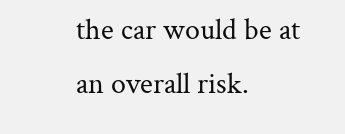the car would be at an overall risk.